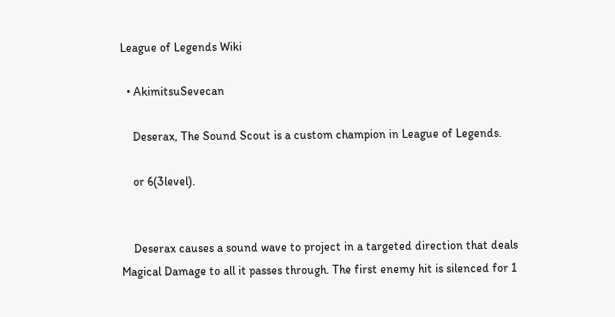League of Legends Wiki

  • AkimitsuSevecan

    Deserax, The Sound Scout is a custom champion in League of Legends.

    or 6(3level).


    Deserax causes a sound wave to project in a targeted direction that deals Magical Damage to all it passes through. The first enemy hit is silenced for 1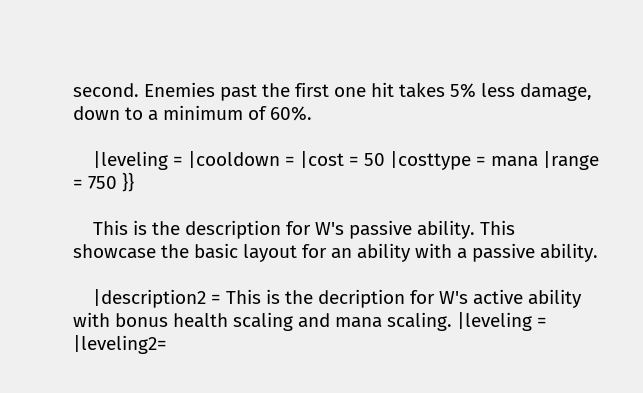second. Enemies past the first one hit takes 5% less damage, down to a minimum of 60%.

    |leveling = |cooldown = |cost = 50 |costtype = mana |range = 750 }}

    This is the description for W's passive ability. This showcase the basic layout for an ability with a passive ability.

    |description2 = This is the decription for W's active ability with bonus health scaling and mana scaling. |leveling = |leveling2=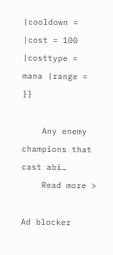|cooldown = |cost = 100 |costtype = mana |range = }}

    Any enemy champions that cast abi…
    Read more >

Ad blocker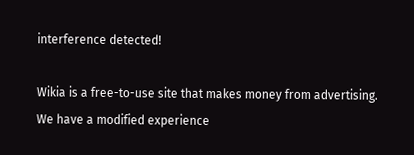interference detected!

Wikia is a free-to-use site that makes money from advertising. We have a modified experience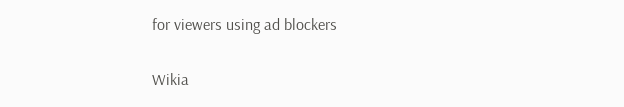for viewers using ad blockers

Wikia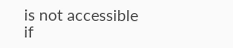is not accessible if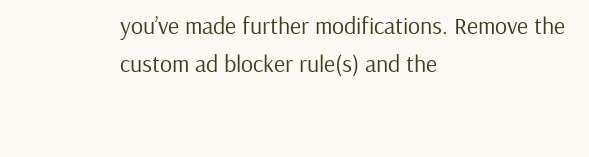you’ve made further modifications. Remove the custom ad blocker rule(s) and the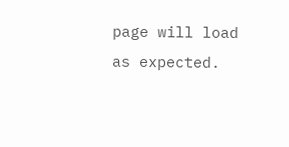page will load as expected.